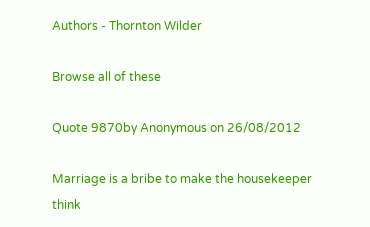Authors - Thornton Wilder

Browse all of these

Quote 9870by Anonymous on 26/08/2012

Marriage is a bribe to make the housekeeper think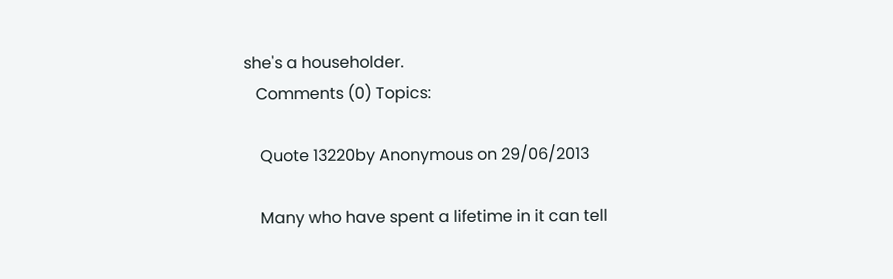she's a householder.
   Comments (0) Topics:

    Quote 13220by Anonymous on 29/06/2013

    Many who have spent a lifetime in it can tell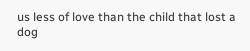us less of love than the child that lost a dog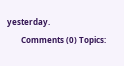yesterday.
       Comments (0) Topics: